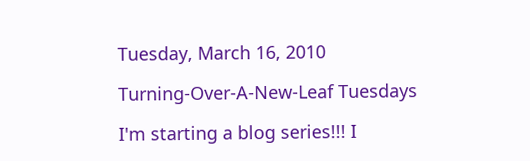Tuesday, March 16, 2010

Turning-Over-A-New-Leaf Tuesdays

I'm starting a blog series!!! I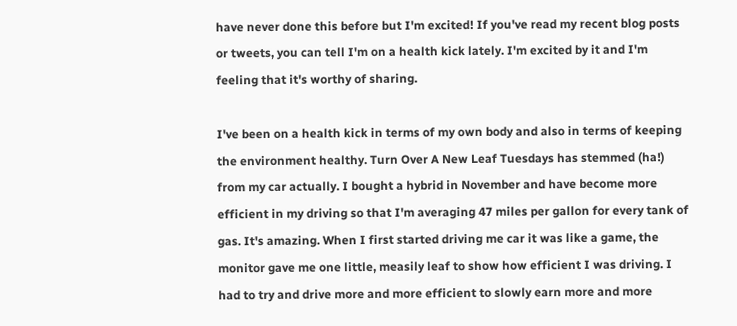have never done this before but I'm excited! If you've read my recent blog posts or tweets, you can tell I'm on a health kick lately. I'm excited by it and I'm feeling that it's worthy of sharing.

I've been on a health kick in terms of my own body and also in terms of keeping the environment healthy. Turn Over A New Leaf Tuesdays has stemmed (ha!) from my car actually. I bought a hybrid in November and have become more efficient in my driving so that I'm averaging 47 miles per gallon for every tank of gas. It's amazing. When I first started driving me car it was like a game, the monitor gave me one little, measily leaf to show how efficient I was driving. I had to try and drive more and more efficient to slowly earn more and more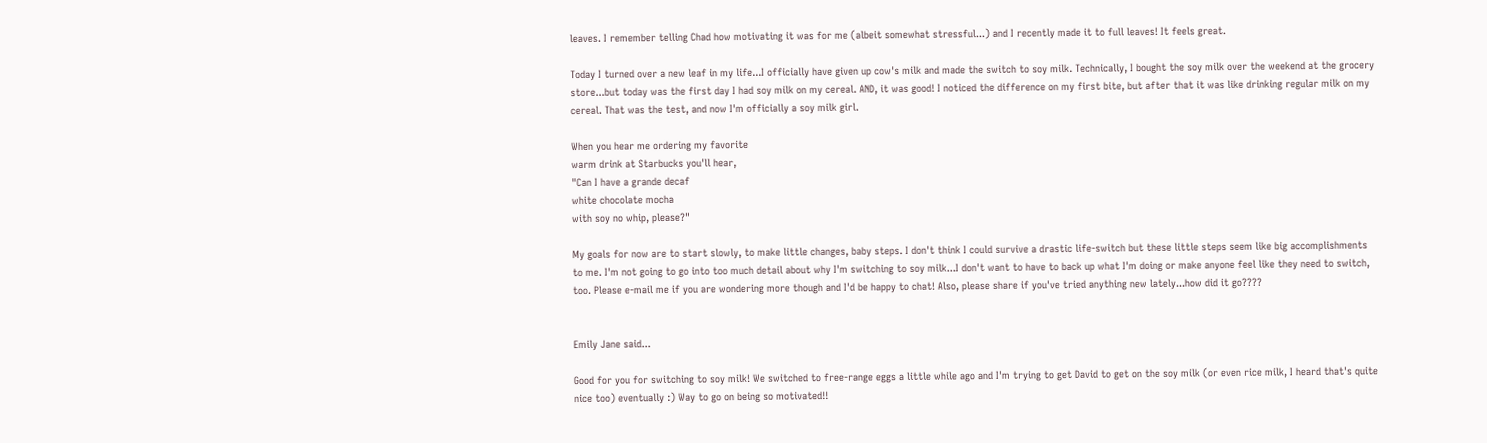leaves. I remember telling Chad how motivating it was for me (albeit somewhat stressful...) and I recently made it to full leaves! It feels great.

Today I turned over a new leaf in my life...I officially have given up cow's milk and made the switch to soy milk. Technically, I bought the soy milk over the weekend at the grocery store...but today was the first day I had soy milk on my cereal. AND, it was good! I noticed the difference on my first bite, but after that it was like drinking regular milk on my cereal. That was the test, and now I'm officially a soy milk girl.

When you hear me ordering my favorite
warm drink at Starbucks you'll hear,
"Can I have a grande decaf
white chocolate mocha
with soy no whip, please?"

My goals for now are to start slowly, to make little changes, baby steps. I don't think I could survive a drastic life-switch but these little steps seem like big accomplishments to me. I'm not going to go into too much detail about why I'm switching to soy milk...I don't want to have to back up what I'm doing or make anyone feel like they need to switch, too. Please e-mail me if you are wondering more though and I'd be happy to chat! Also, please share if you've tried anything new lately...how did it go????


Emily Jane said...

Good for you for switching to soy milk! We switched to free-range eggs a little while ago and I'm trying to get David to get on the soy milk (or even rice milk, I heard that's quite nice too) eventually :) Way to go on being so motivated!!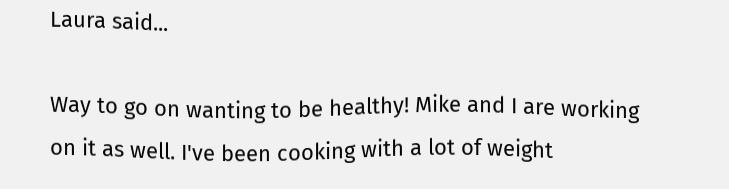Laura said...

Way to go on wanting to be healthy! Mike and I are working on it as well. I've been cooking with a lot of weight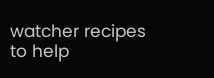watcher recipes to help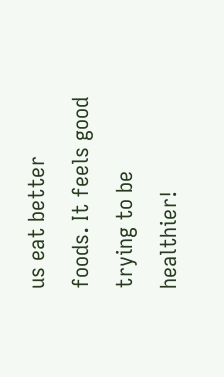us eat better foods. It feels good trying to be healthier!